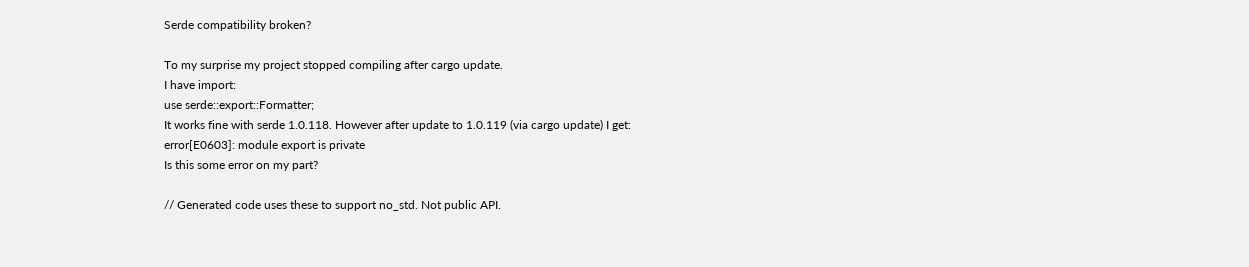Serde compatibility broken?

To my surprise my project stopped compiling after cargo update.
I have import:
use serde::export::Formatter;
It works fine with serde 1.0.118. However after update to 1.0.119 (via cargo update) I get:
error[E0603]: module export is private
Is this some error on my part?

// Generated code uses these to support no_std. Not public API.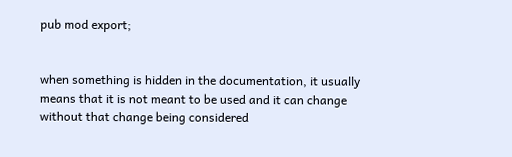pub mod export;


when something is hidden in the documentation, it usually means that it is not meant to be used and it can change without that change being considered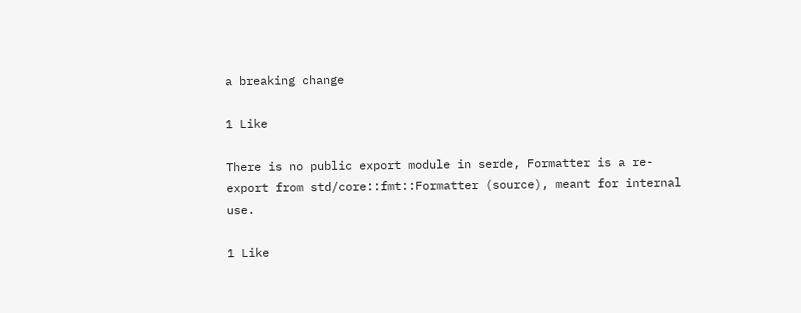a breaking change

1 Like

There is no public export module in serde, Formatter is a re-export from std/core::fmt::Formatter (source), meant for internal use.

1 Like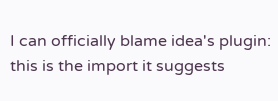I can officially blame idea's plugin: this is the import it suggests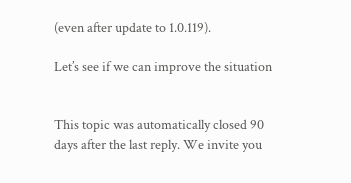(even after update to 1.0.119).

Let’s see if we can improve the situation


This topic was automatically closed 90 days after the last reply. We invite you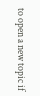to open a new topic if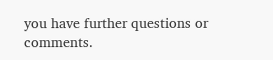you have further questions or comments.